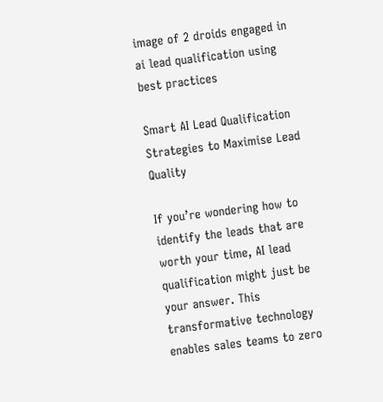image of 2 droids engaged in ai lead qualification using best practices

Smart AI Lead Qualification Strategies to Maximise Lead Quality

If you’re wondering how to identify the leads that are worth your time, AI lead qualification might just be your answer. This transformative technology enables sales teams to zero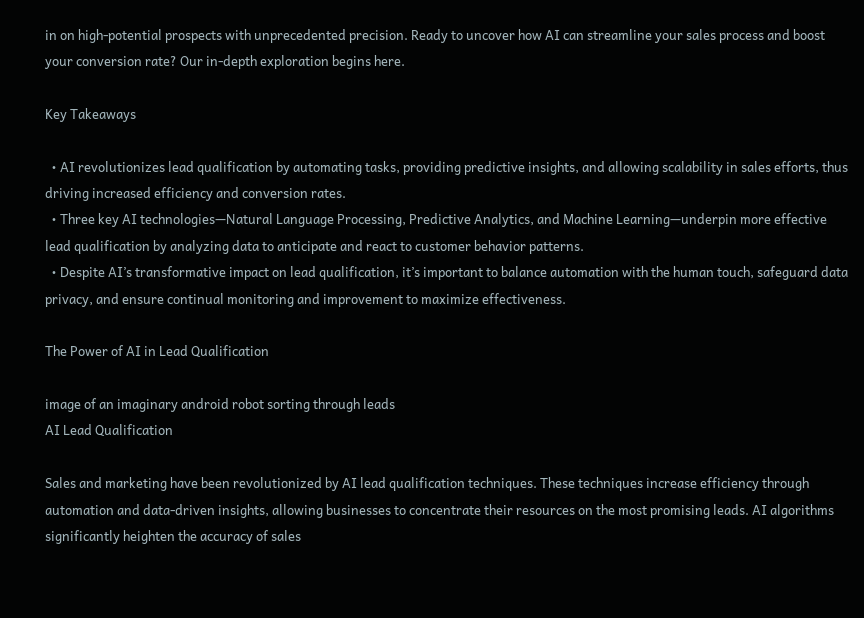in on high-potential prospects with unprecedented precision. Ready to uncover how AI can streamline your sales process and boost your conversion rate? Our in-depth exploration begins here.

Key Takeaways

  • AI revolutionizes lead qualification by automating tasks, providing predictive insights, and allowing scalability in sales efforts, thus driving increased efficiency and conversion rates.
  • Three key AI technologies—Natural Language Processing, Predictive Analytics, and Machine Learning—underpin more effective lead qualification by analyzing data to anticipate and react to customer behavior patterns.
  • Despite AI’s transformative impact on lead qualification, it’s important to balance automation with the human touch, safeguard data privacy, and ensure continual monitoring and improvement to maximize effectiveness.

The Power of AI in Lead Qualification

image of an imaginary android robot sorting through leads
AI Lead Qualification

Sales and marketing have been revolutionized by AI lead qualification techniques. These techniques increase efficiency through automation and data-driven insights, allowing businesses to concentrate their resources on the most promising leads. AI algorithms significantly heighten the accuracy of sales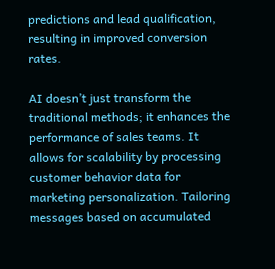predictions and lead qualification, resulting in improved conversion rates.

AI doesn’t just transform the traditional methods; it enhances the performance of sales teams. It allows for scalability by processing customer behavior data for marketing personalization. Tailoring messages based on accumulated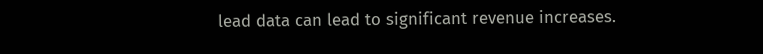lead data can lead to significant revenue increases.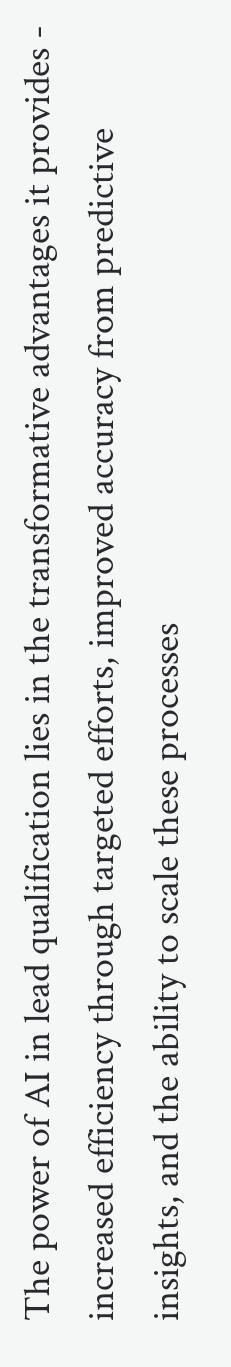The power of AI in lead qualification lies in the transformative advantages it provides - increased efficiency through targeted efforts, improved accuracy from predictive insights, and the ability to scale these processes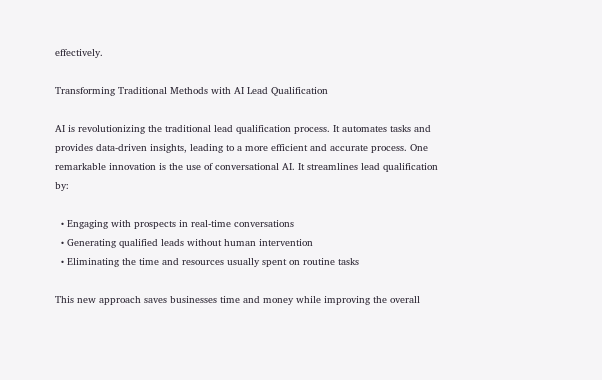effectively.

Transforming Traditional Methods with AI Lead Qualification

AI is revolutionizing the traditional lead qualification process. It automates tasks and provides data-driven insights, leading to a more efficient and accurate process. One remarkable innovation is the use of conversational AI. It streamlines lead qualification by:

  • Engaging with prospects in real-time conversations
  • Generating qualified leads without human intervention
  • Eliminating the time and resources usually spent on routine tasks

This new approach saves businesses time and money while improving the overall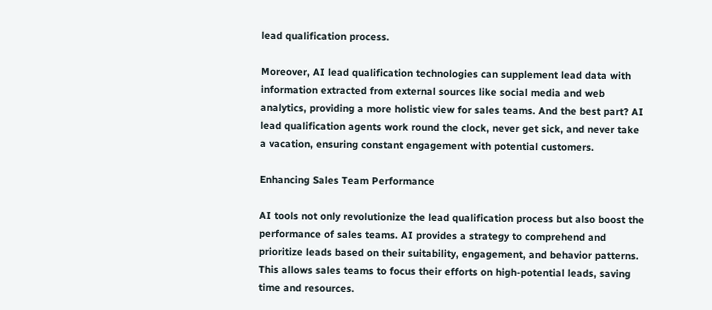lead qualification process.

Moreover, AI lead qualification technologies can supplement lead data with information extracted from external sources like social media and web analytics, providing a more holistic view for sales teams. And the best part? AI lead qualification agents work round the clock, never get sick, and never take a vacation, ensuring constant engagement with potential customers.

Enhancing Sales Team Performance

AI tools not only revolutionize the lead qualification process but also boost the performance of sales teams. AI provides a strategy to comprehend and prioritize leads based on their suitability, engagement, and behavior patterns. This allows sales teams to focus their efforts on high-potential leads, saving time and resources.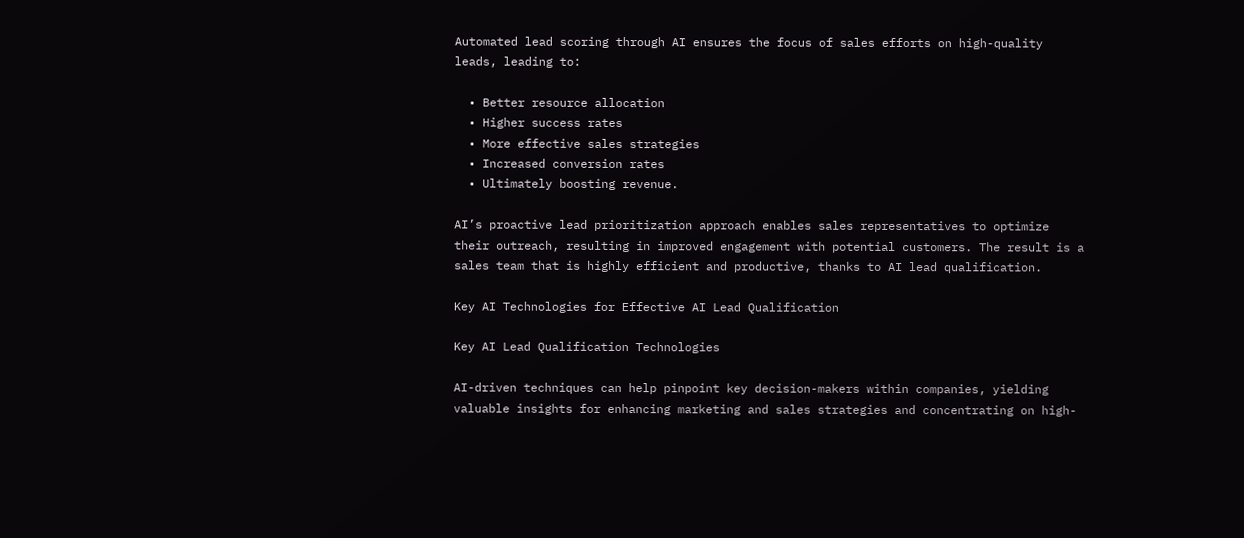Automated lead scoring through AI ensures the focus of sales efforts on high-quality leads, leading to:

  • Better resource allocation
  • Higher success rates
  • More effective sales strategies
  • Increased conversion rates
  • Ultimately boosting revenue.

AI’s proactive lead prioritization approach enables sales representatives to optimize their outreach, resulting in improved engagement with potential customers. The result is a sales team that is highly efficient and productive, thanks to AI lead qualification.

Key AI Technologies for Effective AI Lead Qualification

Key AI Lead Qualification Technologies

AI-driven techniques can help pinpoint key decision-makers within companies, yielding valuable insights for enhancing marketing and sales strategies and concentrating on high-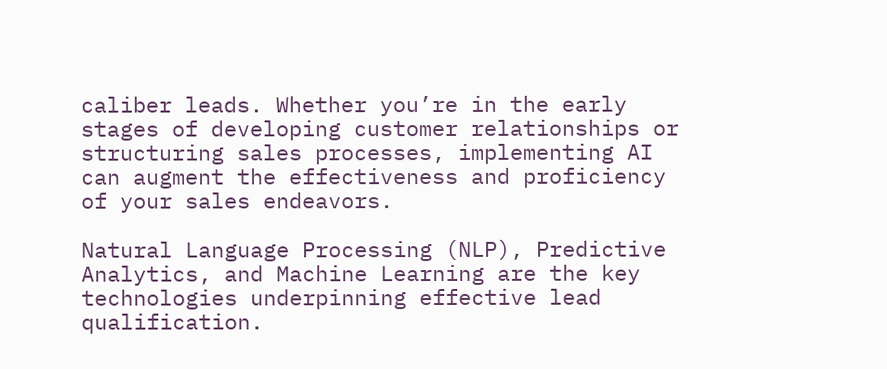caliber leads. Whether you’re in the early stages of developing customer relationships or structuring sales processes, implementing AI can augment the effectiveness and proficiency of your sales endeavors.

Natural Language Processing (NLP), Predictive Analytics, and Machine Learning are the key technologies underpinning effective lead qualification.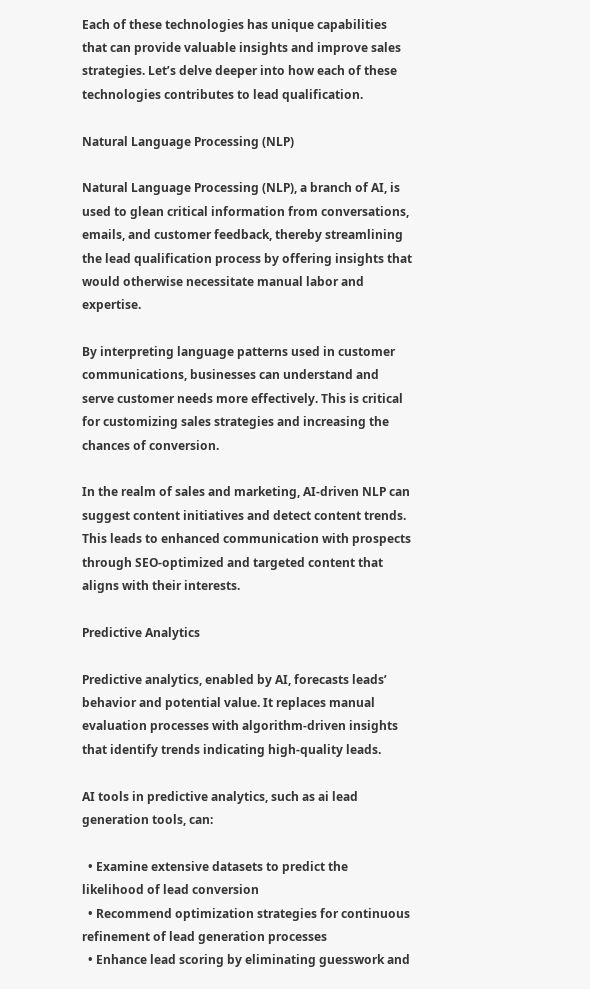Each of these technologies has unique capabilities that can provide valuable insights and improve sales strategies. Let’s delve deeper into how each of these technologies contributes to lead qualification.

Natural Language Processing (NLP)

Natural Language Processing (NLP), a branch of AI, is used to glean critical information from conversations, emails, and customer feedback, thereby streamlining the lead qualification process by offering insights that would otherwise necessitate manual labor and expertise.

By interpreting language patterns used in customer communications, businesses can understand and serve customer needs more effectively. This is critical for customizing sales strategies and increasing the chances of conversion.

In the realm of sales and marketing, AI-driven NLP can suggest content initiatives and detect content trends. This leads to enhanced communication with prospects through SEO-optimized and targeted content that aligns with their interests.

Predictive Analytics

Predictive analytics, enabled by AI, forecasts leads’ behavior and potential value. It replaces manual evaluation processes with algorithm-driven insights that identify trends indicating high-quality leads.

AI tools in predictive analytics, such as ai lead generation tools, can:

  • Examine extensive datasets to predict the likelihood of lead conversion
  • Recommend optimization strategies for continuous refinement of lead generation processes
  • Enhance lead scoring by eliminating guesswork and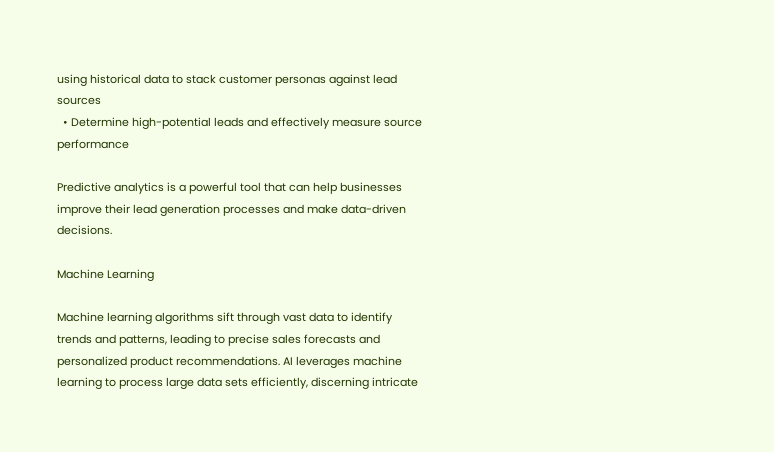using historical data to stack customer personas against lead sources
  • Determine high-potential leads and effectively measure source performance

Predictive analytics is a powerful tool that can help businesses improve their lead generation processes and make data-driven decisions.

Machine Learning

Machine learning algorithms sift through vast data to identify trends and patterns, leading to precise sales forecasts and personalized product recommendations. AI leverages machine learning to process large data sets efficiently, discerning intricate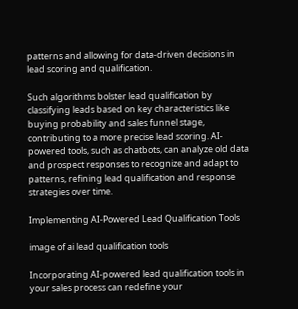patterns and allowing for data-driven decisions in lead scoring and qualification.

Such algorithms bolster lead qualification by classifying leads based on key characteristics like buying probability and sales funnel stage, contributing to a more precise lead scoring. AI-powered tools, such as chatbots, can analyze old data and prospect responses to recognize and adapt to patterns, refining lead qualification and response strategies over time.

Implementing AI-Powered Lead Qualification Tools

image of ai lead qualification tools

Incorporating AI-powered lead qualification tools in your sales process can redefine your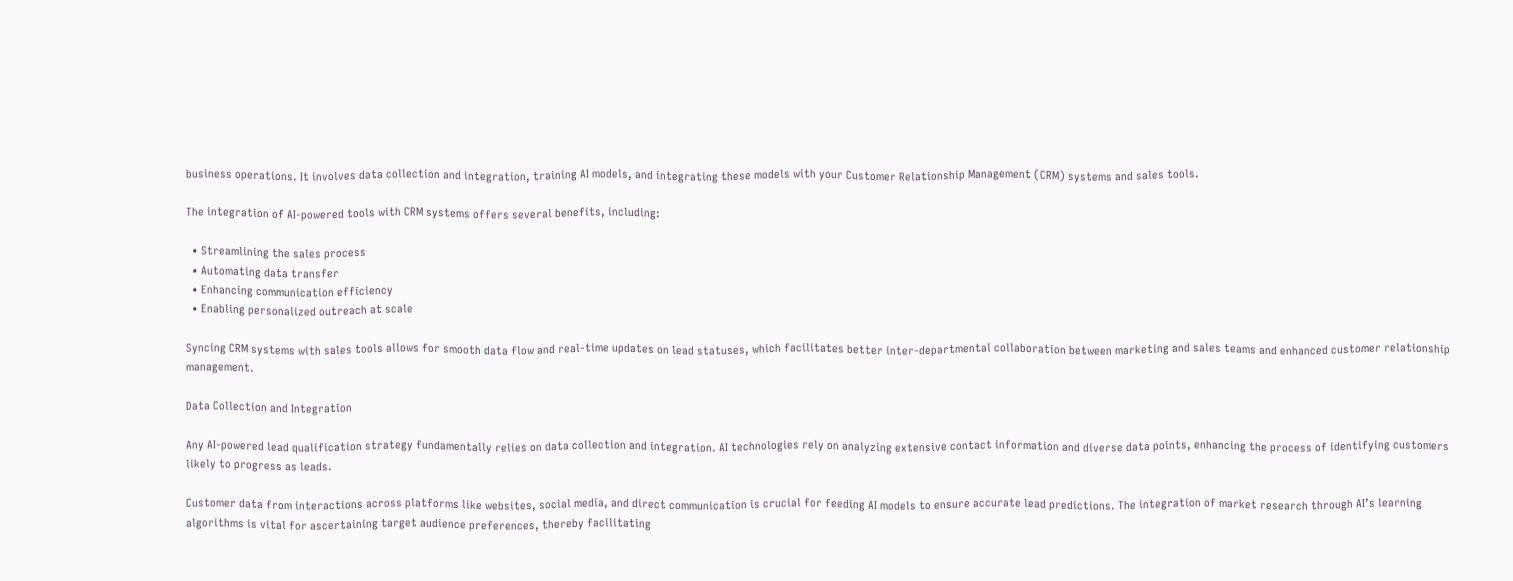business operations. It involves data collection and integration, training AI models, and integrating these models with your Customer Relationship Management (CRM) systems and sales tools.

The integration of AI-powered tools with CRM systems offers several benefits, including:

  • Streamlining the sales process
  • Automating data transfer
  • Enhancing communication efficiency
  • Enabling personalized outreach at scale

Syncing CRM systems with sales tools allows for smooth data flow and real-time updates on lead statuses, which facilitates better inter-departmental collaboration between marketing and sales teams and enhanced customer relationship management.

Data Collection and Integration

Any AI-powered lead qualification strategy fundamentally relies on data collection and integration. AI technologies rely on analyzing extensive contact information and diverse data points, enhancing the process of identifying customers likely to progress as leads.

Customer data from interactions across platforms like websites, social media, and direct communication is crucial for feeding AI models to ensure accurate lead predictions. The integration of market research through AI’s learning algorithms is vital for ascertaining target audience preferences, thereby facilitating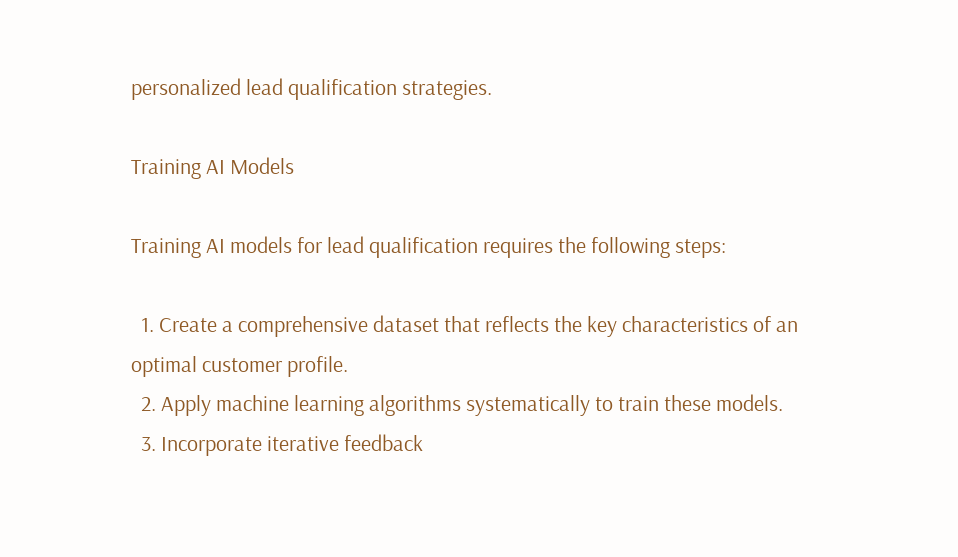personalized lead qualification strategies.

Training AI Models

Training AI models for lead qualification requires the following steps:

  1. Create a comprehensive dataset that reflects the key characteristics of an optimal customer profile.
  2. Apply machine learning algorithms systematically to train these models.
  3. Incorporate iterative feedback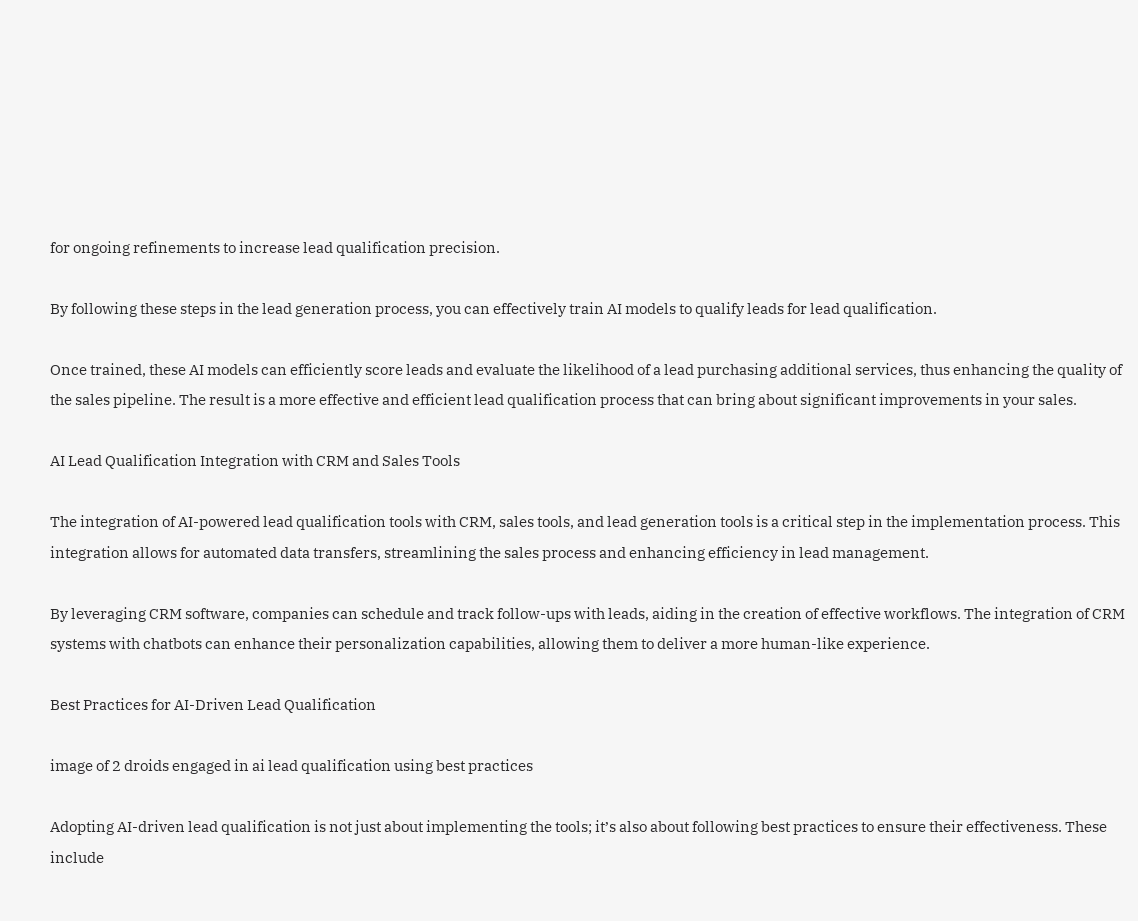for ongoing refinements to increase lead qualification precision.

By following these steps in the lead generation process, you can effectively train AI models to qualify leads for lead qualification.

Once trained, these AI models can efficiently score leads and evaluate the likelihood of a lead purchasing additional services, thus enhancing the quality of the sales pipeline. The result is a more effective and efficient lead qualification process that can bring about significant improvements in your sales.

AI Lead Qualification Integration with CRM and Sales Tools

The integration of AI-powered lead qualification tools with CRM, sales tools, and lead generation tools is a critical step in the implementation process. This integration allows for automated data transfers, streamlining the sales process and enhancing efficiency in lead management.

By leveraging CRM software, companies can schedule and track follow-ups with leads, aiding in the creation of effective workflows. The integration of CRM systems with chatbots can enhance their personalization capabilities, allowing them to deliver a more human-like experience.

Best Practices for AI-Driven Lead Qualification

image of 2 droids engaged in ai lead qualification using best practices

Adopting AI-driven lead qualification is not just about implementing the tools; it’s also about following best practices to ensure their effectiveness. These include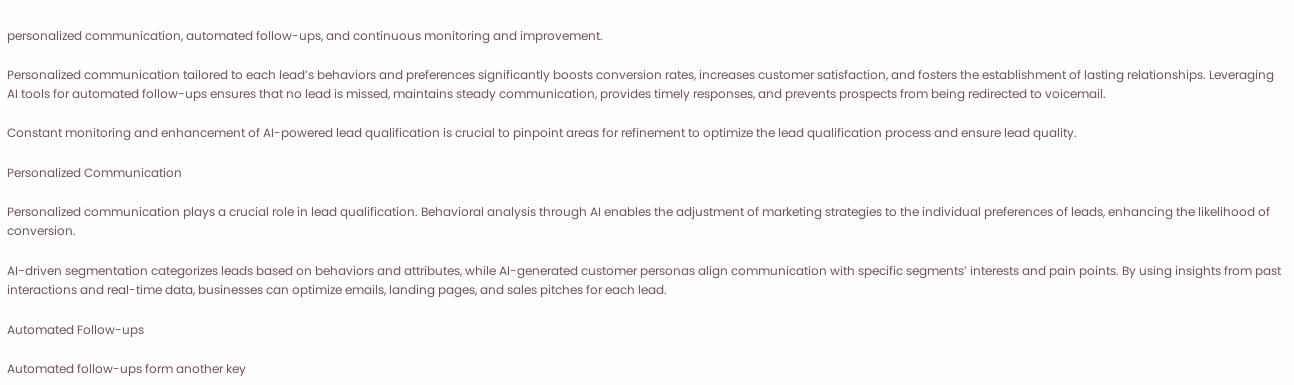personalized communication, automated follow-ups, and continuous monitoring and improvement.

Personalized communication tailored to each lead’s behaviors and preferences significantly boosts conversion rates, increases customer satisfaction, and fosters the establishment of lasting relationships. Leveraging AI tools for automated follow-ups ensures that no lead is missed, maintains steady communication, provides timely responses, and prevents prospects from being redirected to voicemail.

Constant monitoring and enhancement of AI-powered lead qualification is crucial to pinpoint areas for refinement to optimize the lead qualification process and ensure lead quality.

Personalized Communication

Personalized communication plays a crucial role in lead qualification. Behavioral analysis through AI enables the adjustment of marketing strategies to the individual preferences of leads, enhancing the likelihood of conversion.

AI-driven segmentation categorizes leads based on behaviors and attributes, while AI-generated customer personas align communication with specific segments’ interests and pain points. By using insights from past interactions and real-time data, businesses can optimize emails, landing pages, and sales pitches for each lead.

Automated Follow-ups

Automated follow-ups form another key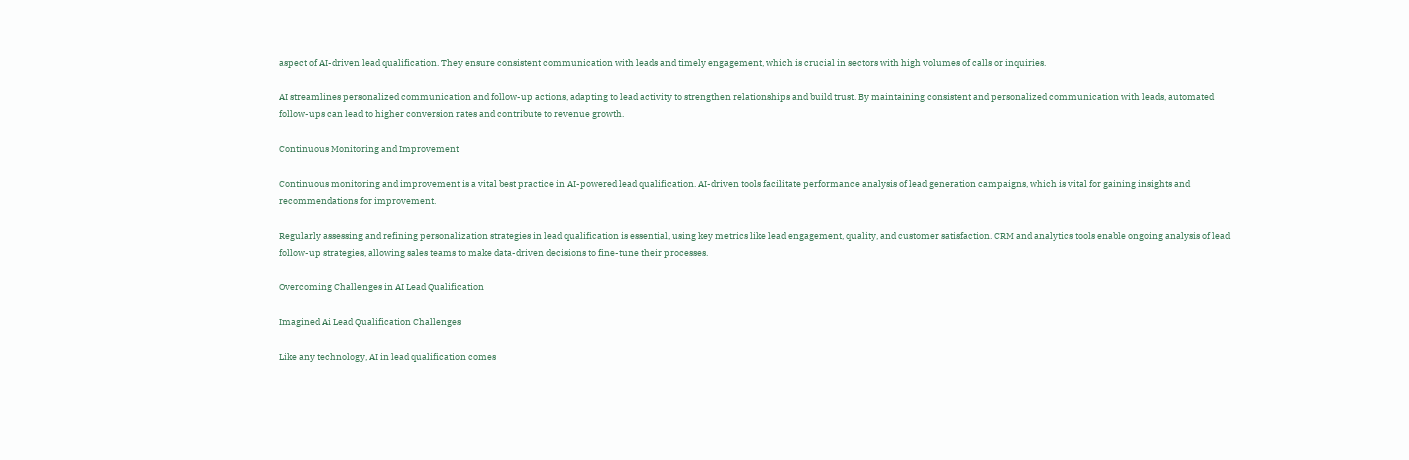aspect of AI-driven lead qualification. They ensure consistent communication with leads and timely engagement, which is crucial in sectors with high volumes of calls or inquiries.

AI streamlines personalized communication and follow-up actions, adapting to lead activity to strengthen relationships and build trust. By maintaining consistent and personalized communication with leads, automated follow-ups can lead to higher conversion rates and contribute to revenue growth.

Continuous Monitoring and Improvement

Continuous monitoring and improvement is a vital best practice in AI-powered lead qualification. AI-driven tools facilitate performance analysis of lead generation campaigns, which is vital for gaining insights and recommendations for improvement.

Regularly assessing and refining personalization strategies in lead qualification is essential, using key metrics like lead engagement, quality, and customer satisfaction. CRM and analytics tools enable ongoing analysis of lead follow-up strategies, allowing sales teams to make data-driven decisions to fine-tune their processes.

Overcoming Challenges in AI Lead Qualification

Imagined Ai Lead Qualification Challenges

Like any technology, AI in lead qualification comes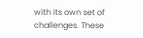with its own set of challenges. These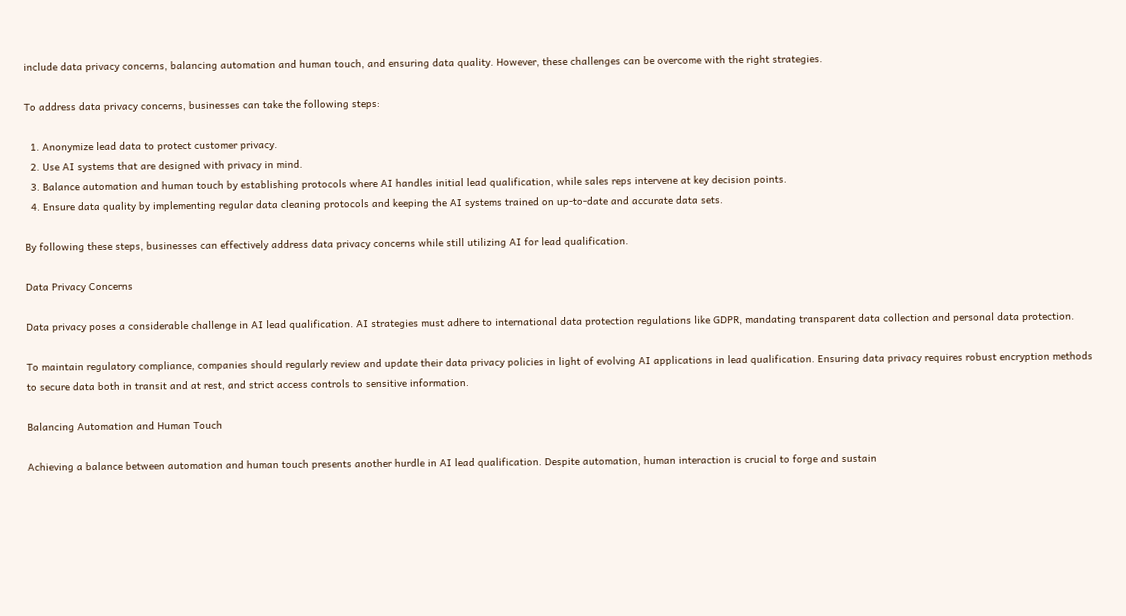include data privacy concerns, balancing automation and human touch, and ensuring data quality. However, these challenges can be overcome with the right strategies.

To address data privacy concerns, businesses can take the following steps:

  1. Anonymize lead data to protect customer privacy.
  2. Use AI systems that are designed with privacy in mind.
  3. Balance automation and human touch by establishing protocols where AI handles initial lead qualification, while sales reps intervene at key decision points.
  4. Ensure data quality by implementing regular data cleaning protocols and keeping the AI systems trained on up-to-date and accurate data sets.

By following these steps, businesses can effectively address data privacy concerns while still utilizing AI for lead qualification.

Data Privacy Concerns

Data privacy poses a considerable challenge in AI lead qualification. AI strategies must adhere to international data protection regulations like GDPR, mandating transparent data collection and personal data protection.

To maintain regulatory compliance, companies should regularly review and update their data privacy policies in light of evolving AI applications in lead qualification. Ensuring data privacy requires robust encryption methods to secure data both in transit and at rest, and strict access controls to sensitive information.

Balancing Automation and Human Touch

Achieving a balance between automation and human touch presents another hurdle in AI lead qualification. Despite automation, human interaction is crucial to forge and sustain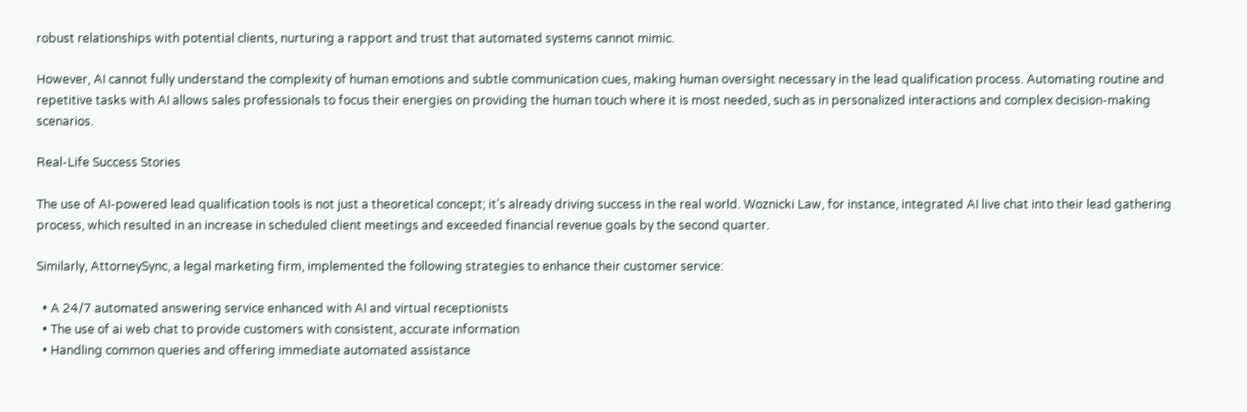robust relationships with potential clients, nurturing a rapport and trust that automated systems cannot mimic.

However, AI cannot fully understand the complexity of human emotions and subtle communication cues, making human oversight necessary in the lead qualification process. Automating routine and repetitive tasks with AI allows sales professionals to focus their energies on providing the human touch where it is most needed, such as in personalized interactions and complex decision-making scenarios.

Real-Life Success Stories

The use of AI-powered lead qualification tools is not just a theoretical concept; it’s already driving success in the real world. Woznicki Law, for instance, integrated AI live chat into their lead gathering process, which resulted in an increase in scheduled client meetings and exceeded financial revenue goals by the second quarter.

Similarly, AttorneySync, a legal marketing firm, implemented the following strategies to enhance their customer service:

  • A 24/7 automated answering service enhanced with AI and virtual receptionists
  • The use of ai web chat to provide customers with consistent, accurate information
  • Handling common queries and offering immediate automated assistance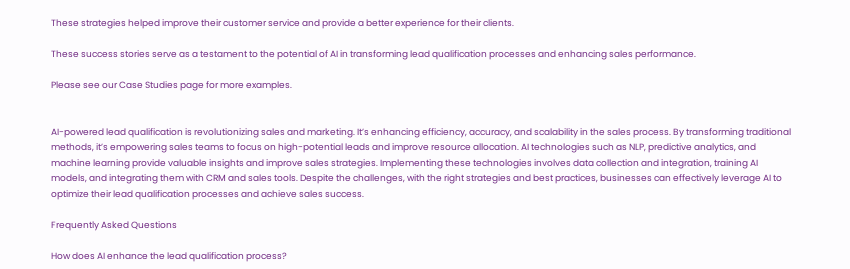These strategies helped improve their customer service and provide a better experience for their clients.

These success stories serve as a testament to the potential of AI in transforming lead qualification processes and enhancing sales performance.

Please see our Case Studies page for more examples.


AI-powered lead qualification is revolutionizing sales and marketing. It’s enhancing efficiency, accuracy, and scalability in the sales process. By transforming traditional methods, it’s empowering sales teams to focus on high-potential leads and improve resource allocation. AI technologies such as NLP, predictive analytics, and machine learning provide valuable insights and improve sales strategies. Implementing these technologies involves data collection and integration, training AI models, and integrating them with CRM and sales tools. Despite the challenges, with the right strategies and best practices, businesses can effectively leverage AI to optimize their lead qualification processes and achieve sales success.

Frequently Asked Questions

How does AI enhance the lead qualification process?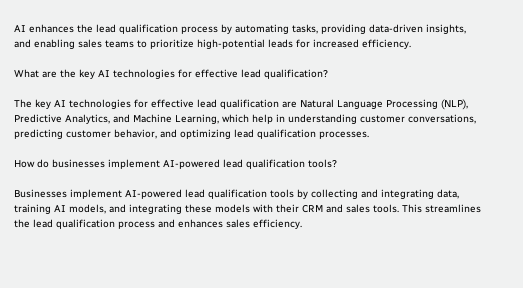AI enhances the lead qualification process by automating tasks, providing data-driven insights, and enabling sales teams to prioritize high-potential leads for increased efficiency.

What are the key AI technologies for effective lead qualification?

The key AI technologies for effective lead qualification are Natural Language Processing (NLP), Predictive Analytics, and Machine Learning, which help in understanding customer conversations, predicting customer behavior, and optimizing lead qualification processes.

How do businesses implement AI-powered lead qualification tools?

Businesses implement AI-powered lead qualification tools by collecting and integrating data, training AI models, and integrating these models with their CRM and sales tools. This streamlines the lead qualification process and enhances sales efficiency.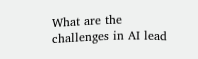What are the challenges in AI lead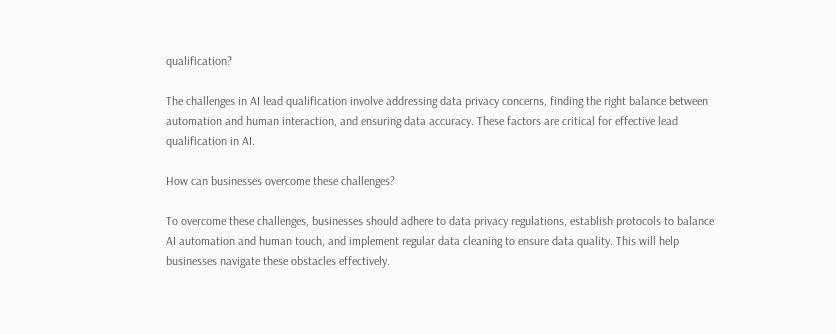qualification?

The challenges in AI lead qualification involve addressing data privacy concerns, finding the right balance between automation and human interaction, and ensuring data accuracy. These factors are critical for effective lead qualification in AI.

How can businesses overcome these challenges?

To overcome these challenges, businesses should adhere to data privacy regulations, establish protocols to balance AI automation and human touch, and implement regular data cleaning to ensure data quality. This will help businesses navigate these obstacles effectively.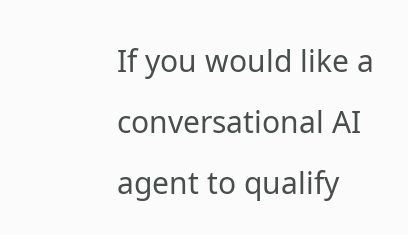If you would like a conversational AI agent to qualify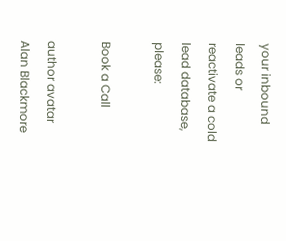your inbound leads or reactivate a cold lead database, please:

Book a Call

author avatar
Alan Blackmore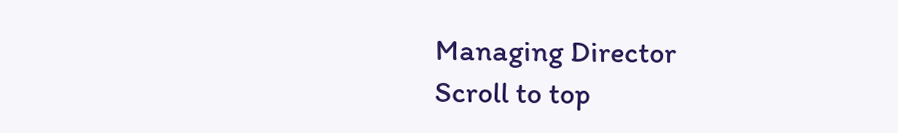Managing Director
Scroll to top